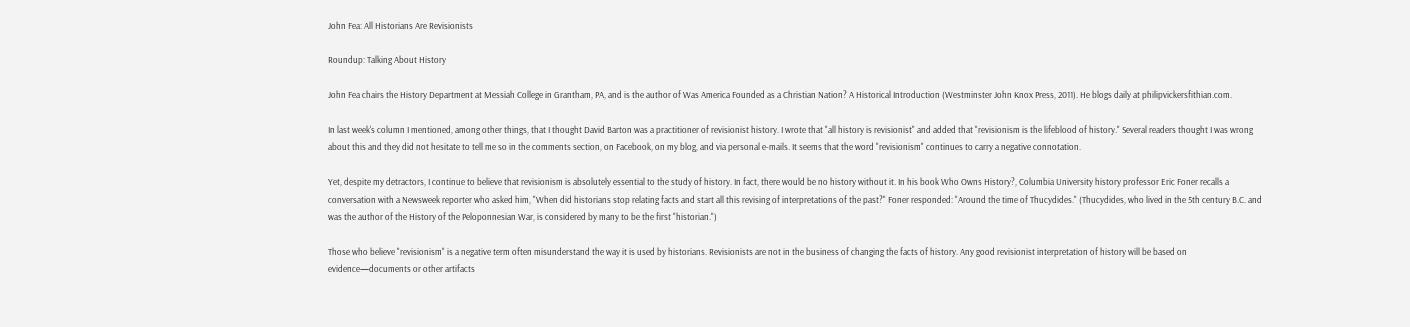John Fea: All Historians Are Revisionists

Roundup: Talking About History

John Fea chairs the History Department at Messiah College in Grantham, PA, and is the author of Was America Founded as a Christian Nation? A Historical Introduction (Westminster John Knox Press, 2011). He blogs daily at philipvickersfithian.com.

In last week's column I mentioned, among other things, that I thought David Barton was a practitioner of revisionist history. I wrote that "all history is revisionist" and added that "revisionism is the lifeblood of history." Several readers thought I was wrong about this and they did not hesitate to tell me so in the comments section, on Facebook, on my blog, and via personal e-mails. It seems that the word "revisionism" continues to carry a negative connotation.

Yet, despite my detractors, I continue to believe that revisionism is absolutely essential to the study of history. In fact, there would be no history without it. In his book Who Owns History?, Columbia University history professor Eric Foner recalls a conversation with a Newsweek reporter who asked him, "When did historians stop relating facts and start all this revising of interpretations of the past?" Foner responded: "Around the time of Thucydides." (Thucydides, who lived in the 5th century B.C. and was the author of the History of the Peloponnesian War, is considered by many to be the first "historian.")

Those who believe "revisionism" is a negative term often misunderstand the way it is used by historians. Revisionists are not in the business of changing the facts of history. Any good revisionist interpretation of history will be based on evidence—documents or other artifacts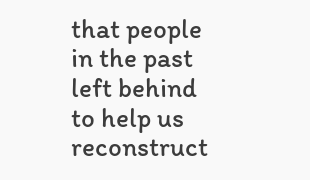that people in the past left behind to help us reconstruct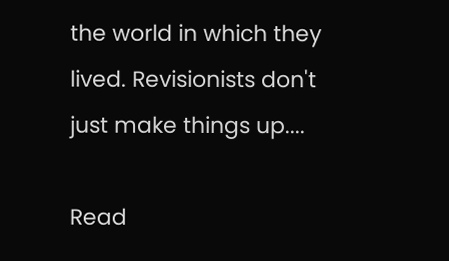the world in which they lived. Revisionists don't just make things up....

Read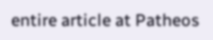entire article at Patheos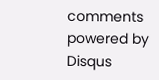comments powered by Disqus